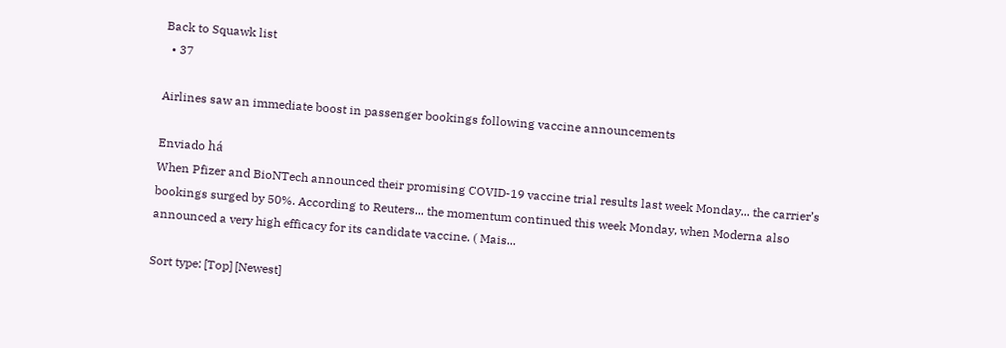Back to Squawk list
  • 37

Airlines saw an immediate boost in passenger bookings following vaccine announcements

Enviado há
When Pfizer and BioNTech announced their promising COVID-19 vaccine trial results last week Monday... the carrier’s bookings surged by 50%. According to Reuters... the momentum continued this week Monday, when Moderna also announced a very high efficacy for its candidate vaccine. ( Mais...

Sort type: [Top] [Newest]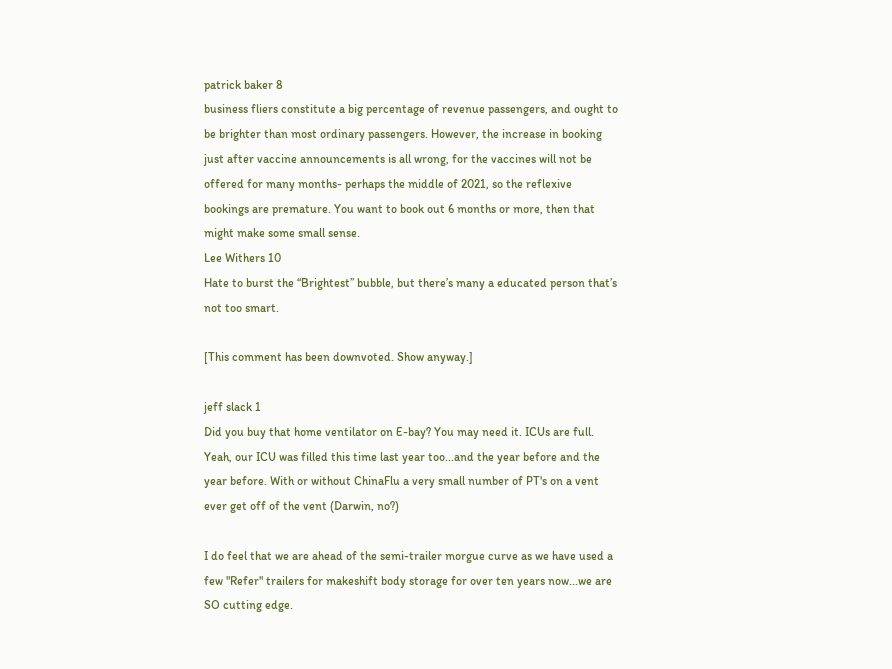patrick baker 8
business fliers constitute a big percentage of revenue passengers, and ought to be brighter than most ordinary passengers. However, the increase in booking just after vaccine announcements is all wrong, for the vaccines will not be offered for many months- perhaps the middle of 2021, so the reflexive bookings are premature. You want to book out 6 months or more, then that might make some small sense.
Lee Withers 10
Hate to burst the “Brightest” bubble, but there’s many a educated person that’s not too smart.

[This comment has been downvoted. Show anyway.]

jeff slack 1
Did you buy that home ventilator on E-bay? You may need it. ICUs are full.
Yeah, our ICU was filled this time last year too...and the year before and the year before. With or without ChinaFlu a very small number of PT's on a vent ever get off of the vent (Darwin, no?)

I do feel that we are ahead of the semi-trailer morgue curve as we have used a few "Refer" trailers for makeshift body storage for over ten years now...we are SO cutting edge.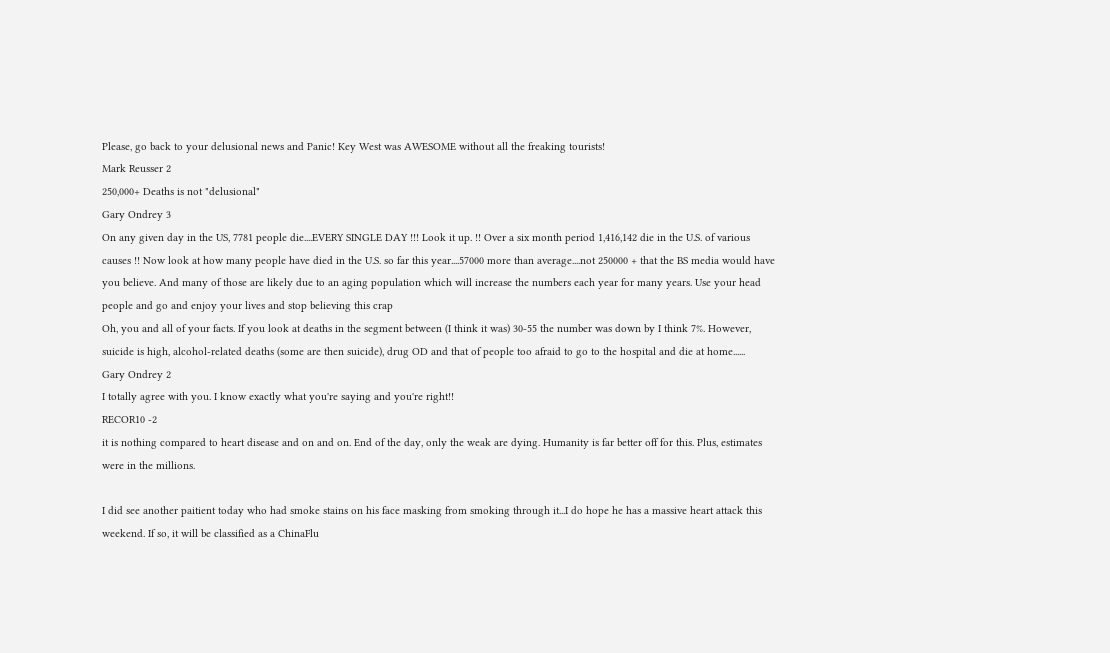Please, go back to your delusional news and Panic! Key West was AWESOME without all the freaking tourists!
Mark Reusser 2
250,000+ Deaths is not "delusional"
Gary Ondrey 3
On any given day in the US, 7781 people die....EVERY SINGLE DAY !!! Look it up. !! Over a six month period 1,416,142 die in the U.S. of various causes !! Now look at how many people have died in the U.S. so far this year....57000 more than average....not 250000 + that the BS media would have you believe. And many of those are likely due to an aging population which will increase the numbers each year for many years. Use your head people and go and enjoy your lives and stop believing this crap
Oh, you and all of your facts. If you look at deaths in the segment between (I think it was) 30-55 the number was down by I think 7%. However, suicide is high, alcohol-related deaths (some are then suicide), drug OD and that of people too afraid to go to the hospital and die at home......
Gary Ondrey 2
I totally agree with you. I know exactly what you're saying and you're right!!
RECOR10 -2
it is nothing compared to heart disease and on and on. End of the day, only the weak are dying. Humanity is far better off for this. Plus, estimates were in the millions.

I did see another paitient today who had smoke stains on his face masking from smoking through it...I do hope he has a massive heart attack this weekend. If so, it will be classified as a ChinaFlu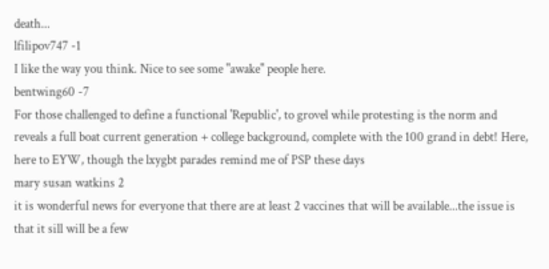death...
lfilipov747 -1
I like the way you think. Nice to see some "awake" people here.
bentwing60 -7
For those challenged to define a functional 'Republic', to grovel while protesting is the norm and reveals a full boat current generation + college background, complete with the 100 grand in debt! Here, here to EYW, though the lxygbt parades remind me of PSP these days
mary susan watkins 2
it is wonderful news for everyone that there are at least 2 vaccines that will be available...the issue is that it sill will be a few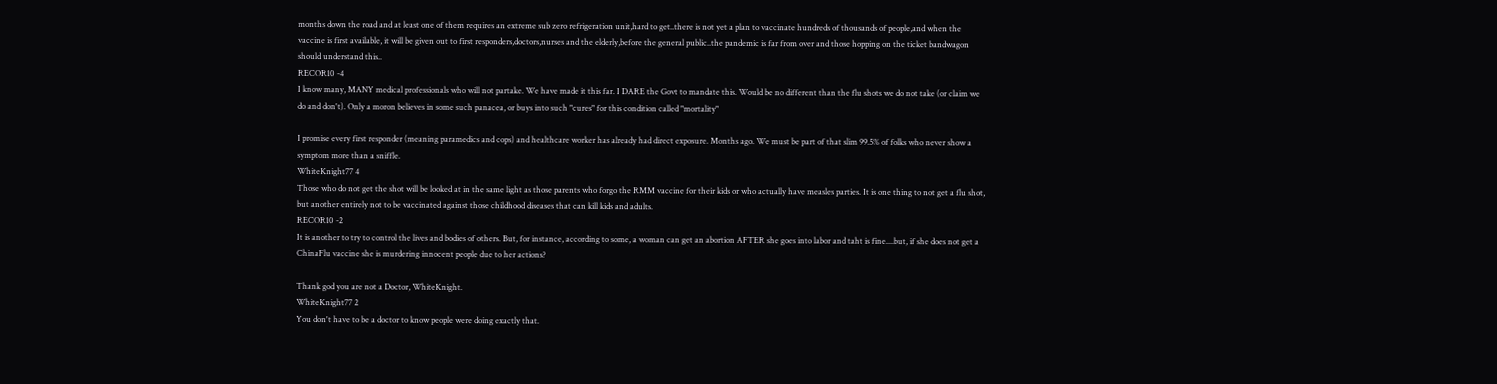months down the road and at least one of them requires an extreme sub zero refrigeration unit,hard to get..there is not yet a plan to vaccinate hundreds of thousands of people,and when the vaccine is first available, it will be given out to first responders,doctors,nurses and the elderly,before the general public..the pandemic is far from over and those hopping on the ticket bandwagon should understand this..
RECOR10 -4
I know many, MANY medical professionals who will not partake. We have made it this far. I DARE the Govt to mandate this. Would be no different than the flu shots we do not take (or claim we do and don't). Only a moron believes in some such panacea, or buys into such "cures" for this condition called "mortality"

I promise every first responder (meaning paramedics and cops) and healthcare worker has already had direct exposure. Months ago. We must be part of that slim 99.5% of folks who never show a symptom more than a sniffle.
WhiteKnight77 4
Those who do not get the shot will be looked at in the same light as those parents who forgo the RMM vaccine for their kids or who actually have measles parties. It is one thing to not get a flu shot, but another entirely not to be vaccinated against those childhood diseases that can kill kids and adults.
RECOR10 -2
It is another to try to control the lives and bodies of others. But, for instance, according to some, a woman can get an abortion AFTER she goes into labor and taht is fine....but, if she does not get a ChinaFlu vaccine she is murdering innocent people due to her actions?

Thank god you are not a Doctor, WhiteKnight.
WhiteKnight77 2
You don't have to be a doctor to know people were doing exactly that.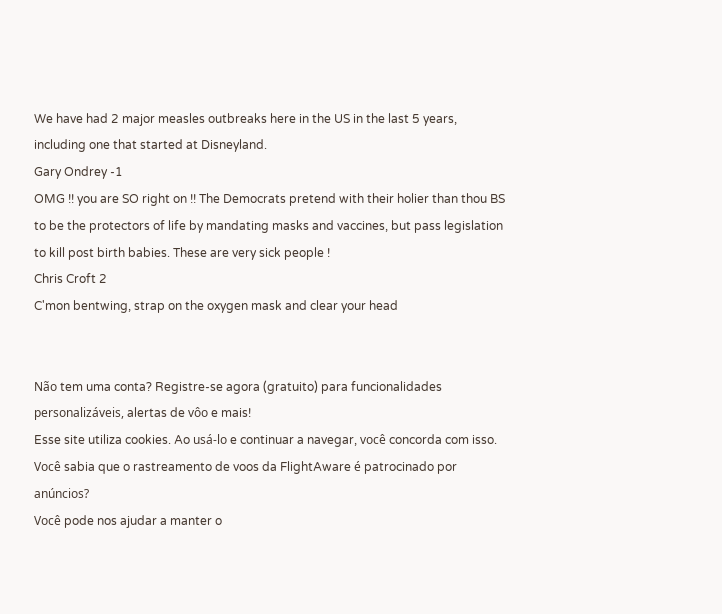We have had 2 major measles outbreaks here in the US in the last 5 years, including one that started at Disneyland.
Gary Ondrey -1
OMG !! you are SO right on !! The Democrats pretend with their holier than thou BS to be the protectors of life by mandating masks and vaccines, but pass legislation to kill post birth babies. These are very sick people !
Chris Croft 2
C'mon bentwing, strap on the oxygen mask and clear your head


Não tem uma conta? Registre-se agora (gratuito) para funcionalidades personalizáveis, alertas de vôo e mais!
Esse site utiliza cookies. Ao usá-lo e continuar a navegar, você concorda com isso.
Você sabia que o rastreamento de voos da FlightAware é patrocinado por anúncios?
Você pode nos ajudar a manter o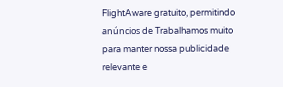FlightAware gratuito, permitindo anúncios de Trabalhamos muito para manter nossa publicidade relevante e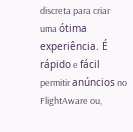discreta para criar uma ótima experiência. É rápido e fácil permitir anúncios no FlightAware ou,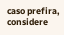caso prefira, considere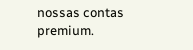nossas contas premium.